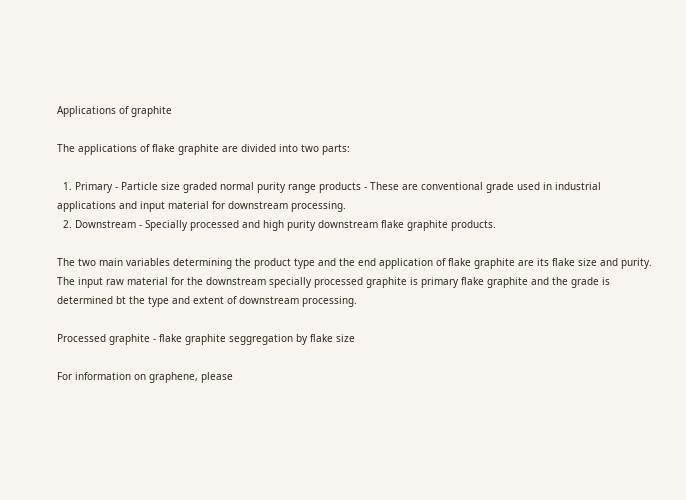Applications of graphite

The applications of flake graphite are divided into two parts:

  1. Primary - Particle size graded normal purity range products - These are conventional grade used in industrial applications and input material for downstream processing.
  2. Downstream - Specially processed and high purity downstream flake graphite products.

The two main variables determining the product type and the end application of flake graphite are its flake size and purity. The input raw material for the downstream specially processed graphite is primary flake graphite and the grade is determined bt the type and extent of downstream processing.

Processed graphite - flake graphite seggregation by flake size

For information on graphene, please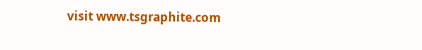visit www.tsgraphite.com